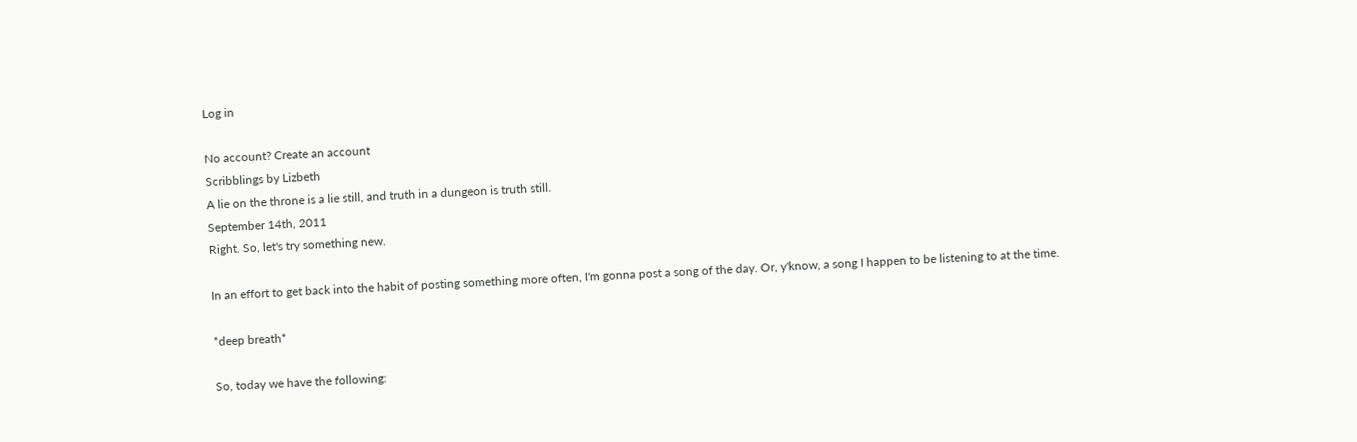Log in

No account? Create an account
Scribblings by Lizbeth
A lie on the throne is a lie still, and truth in a dungeon is truth still.
September 14th, 2011
Right. So, let's try something new.

In an effort to get back into the habit of posting something more often, I'm gonna post a song of the day. Or, y'know, a song I happen to be listening to at the time.

*deep breath*

So, today we have the following: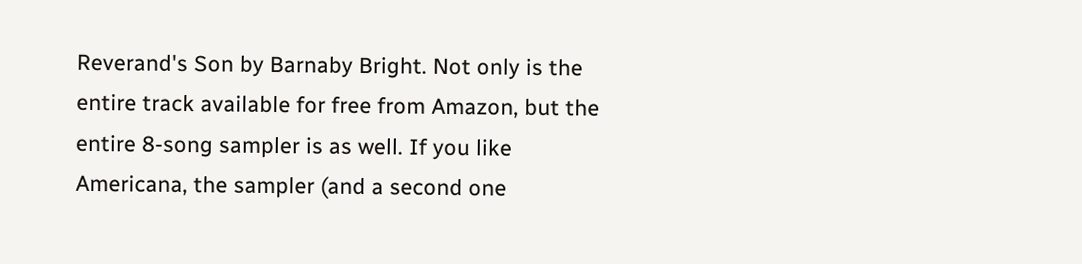Reverand's Son by Barnaby Bright. Not only is the entire track available for free from Amazon, but the entire 8-song sampler is as well. If you like Americana, the sampler (and a second one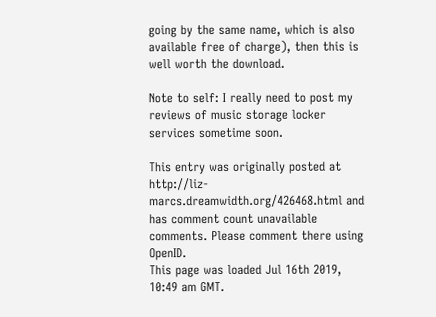going by the same name, which is also available free of charge), then this is well worth the download.

Note to self: I really need to post my reviews of music storage locker services sometime soon.

This entry was originally posted at http://liz-marcs.dreamwidth.org/426468.html and has comment count unavailable comments. Please comment there using OpenID.
This page was loaded Jul 16th 2019, 10:49 am GMT.